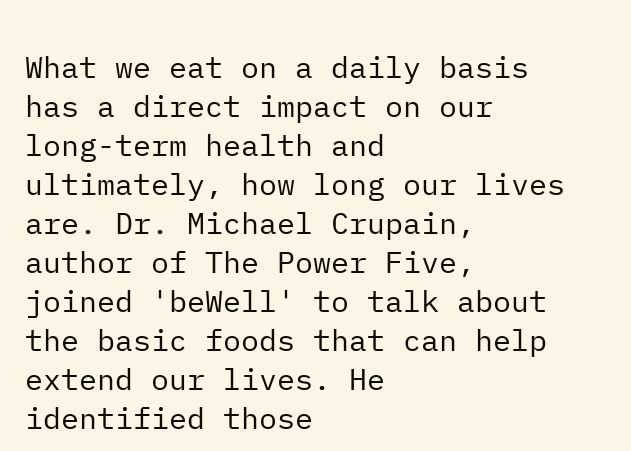What we eat on a daily basis has a direct impact on our long-term health and ultimately, how long our lives are. Dr. Michael Crupain, author of The Power Five, joined 'beWell' to talk about the basic foods that can help extend our lives. He identified those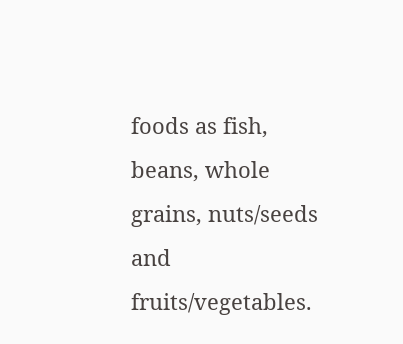foods as fish, beans, whole grains, nuts/seeds and fruits/vegetables.